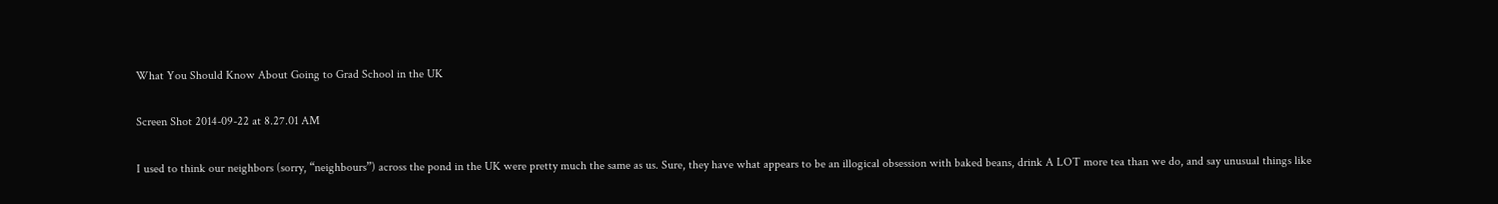What You Should Know About Going to Grad School in the UK

Screen Shot 2014-09-22 at 8.27.01 AM

I used to think our neighbors (sorry, “neighbours”) across the pond in the UK were pretty much the same as us. Sure, they have what appears to be an illogical obsession with baked beans, drink A LOT more tea than we do, and say unusual things like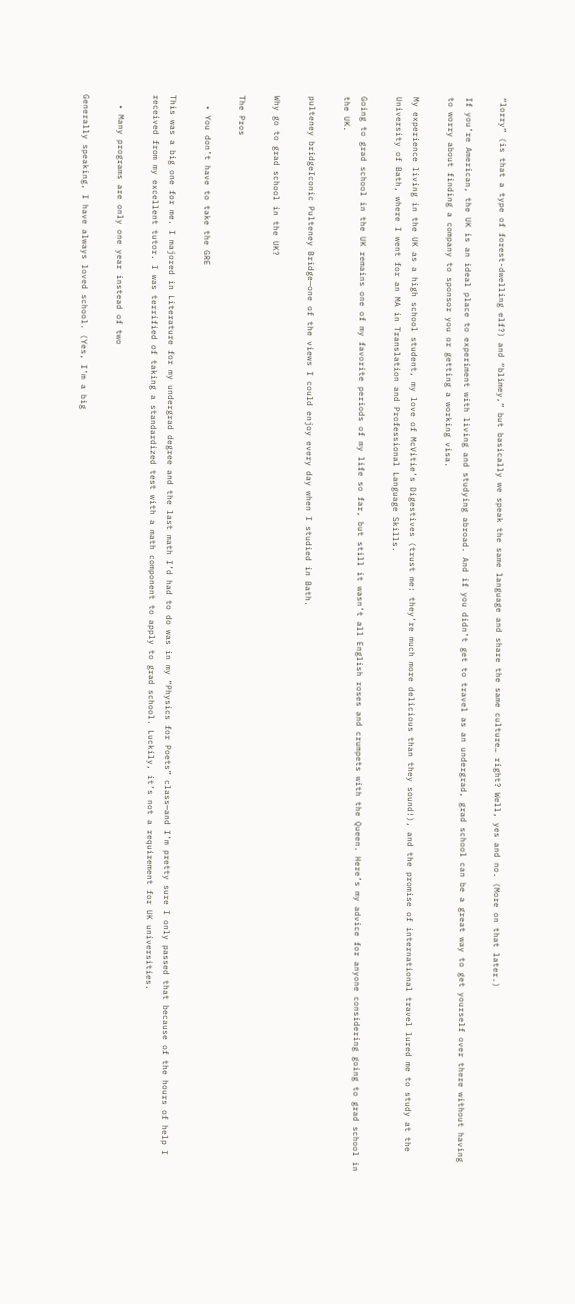“lorry” (is that a type of forest-dwelling elf?) and “blimey,” but basically we speak the same language and share the same culture… right? Well, yes and no. (More on that later.)

If you’re American, the UK is an ideal place to experiment with living and studying abroad. And if you didn’t get to travel as an undergrad, grad school can be a great way to get yourself over there without having to worry about finding a company to sponsor you or getting a working visa.

My experience living in the UK as a high school student, my love of McVitie’s Digestives (trust me: they’re much more delicious than they sound!), and the promise of international travel lured me to study at the University of Bath, where I went for an MA in Translation and Professional Language Skills.

Going to grad school in the UK remains one of my favorite periods of my life so far, but still it wasn’t all English roses and crumpets with the Queen. Here’s my advice for anyone considering going to grad school in the UK.

pulteney bridgeIconic Pulteney Bridge—one of the views I could enjoy every day when I studied in Bath.

Why go to grad school in the UK?

The Pros

  • You don’t have to take the GRE

This was a big one for me. I majored in Literature for my undergrad degree and the last math I’d had to do was in my “Physics for Poets” class—and I’m pretty sure I only passed that because of the hours of help I received from my excellent tutor. I was terrified of taking a standardized test with a math component to apply to grad school. Luckily, it’s not a requirement for UK universities.

  • Many programs are only one year instead of two

Generally speaking, I have always loved school. (Yes, I’m a big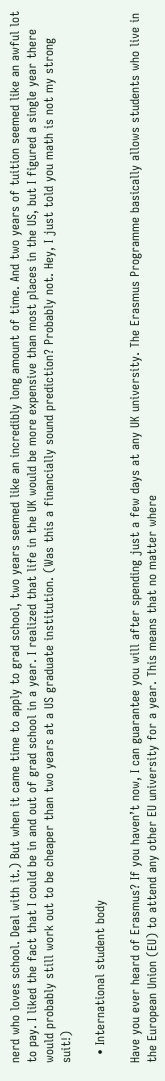nerd who loves school. Deal with it.) But when it came time to apply to grad school, two years seemed like an incredibly long amount of time. And two years of tuition seemed like an awful lot to pay. I liked the fact that I could be in and out of grad school in a year. I realized that life in the UK would be more expensive than most places in the US, but I figured a single year there would probably still work out to be cheaper than two years at a US graduate institution. (Was this a financially sound prediction? Probably not. Hey, I just told you math is not my strong suit!)

  • International student body

Have you ever heard of Erasmus? If you haven’t now, I can guarantee you will after spending just a few days at any UK university. The Erasmus Programme basically allows students who live in the European Union (EU) to attend any other EU university for a year. This means that no matter where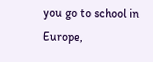you go to school in Europe,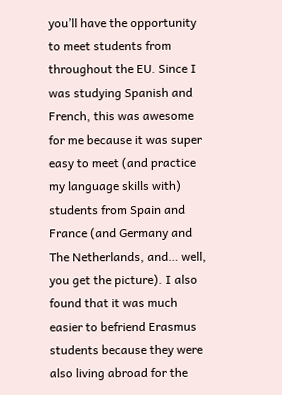you’ll have the opportunity to meet students from throughout the EU. Since I was studying Spanish and French, this was awesome for me because it was super easy to meet (and practice my language skills with) students from Spain and France (and Germany and The Netherlands, and… well, you get the picture). I also found that it was much easier to befriend Erasmus students because they were also living abroad for the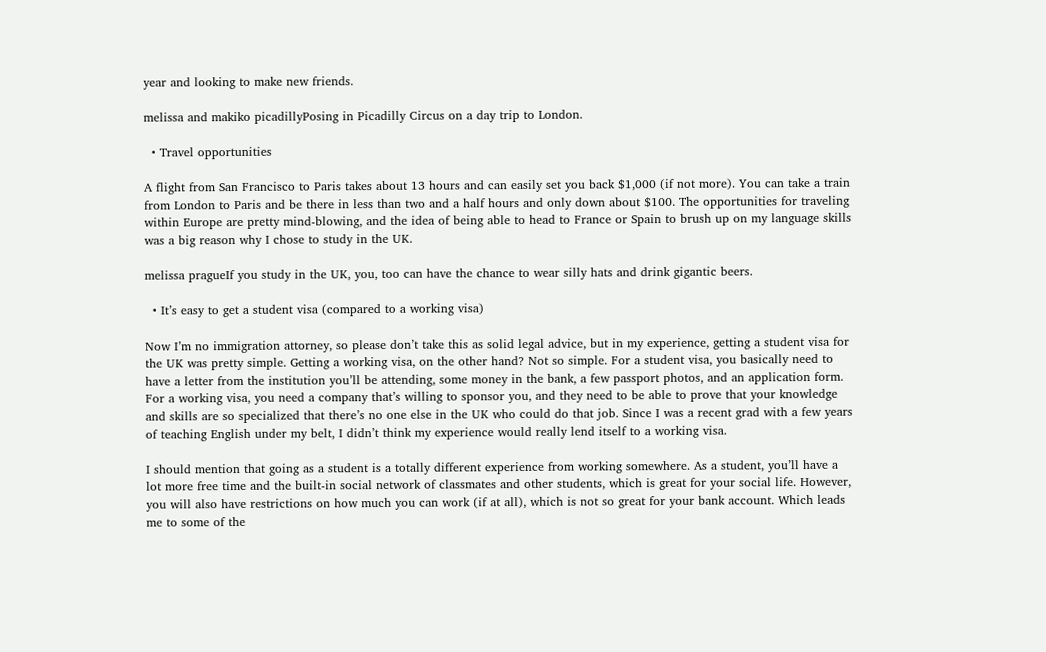year and looking to make new friends.

melissa and makiko picadillyPosing in Picadilly Circus on a day trip to London.

  • Travel opportunities

A flight from San Francisco to Paris takes about 13 hours and can easily set you back $1,000 (if not more). You can take a train from London to Paris and be there in less than two and a half hours and only down about $100. The opportunities for traveling within Europe are pretty mind-blowing, and the idea of being able to head to France or Spain to brush up on my language skills was a big reason why I chose to study in the UK.

melissa pragueIf you study in the UK, you, too can have the chance to wear silly hats and drink gigantic beers.

  • It’s easy to get a student visa (compared to a working visa)

Now I’m no immigration attorney, so please don’t take this as solid legal advice, but in my experience, getting a student visa for the UK was pretty simple. Getting a working visa, on the other hand? Not so simple. For a student visa, you basically need to have a letter from the institution you’ll be attending, some money in the bank, a few passport photos, and an application form. For a working visa, you need a company that’s willing to sponsor you, and they need to be able to prove that your knowledge and skills are so specialized that there’s no one else in the UK who could do that job. Since I was a recent grad with a few years of teaching English under my belt, I didn’t think my experience would really lend itself to a working visa.

I should mention that going as a student is a totally different experience from working somewhere. As a student, you’ll have a lot more free time and the built-in social network of classmates and other students, which is great for your social life. However, you will also have restrictions on how much you can work (if at all), which is not so great for your bank account. Which leads me to some of the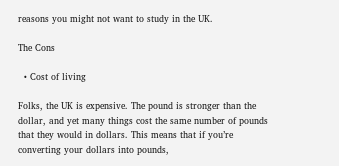reasons you might not want to study in the UK.

The Cons

  • Cost of living

Folks, the UK is expensive. The pound is stronger than the dollar, and yet many things cost the same number of pounds that they would in dollars. This means that if you’re converting your dollars into pounds,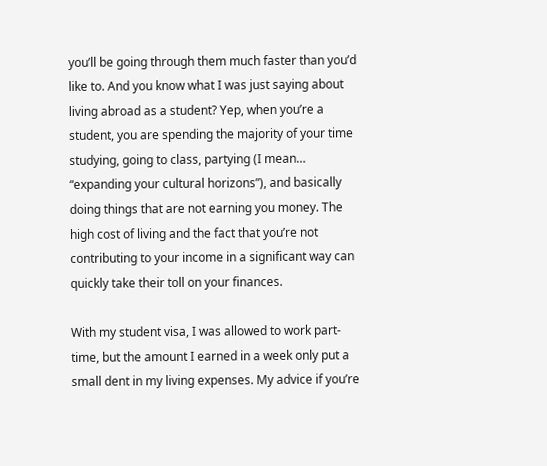you’ll be going through them much faster than you’d like to. And you know what I was just saying about living abroad as a student? Yep, when you’re a student, you are spending the majority of your time studying, going to class, partying (I mean… “expanding your cultural horizons”), and basically doing things that are not earning you money. The high cost of living and the fact that you’re not contributing to your income in a significant way can quickly take their toll on your finances.

With my student visa, I was allowed to work part-time, but the amount I earned in a week only put a small dent in my living expenses. My advice if you’re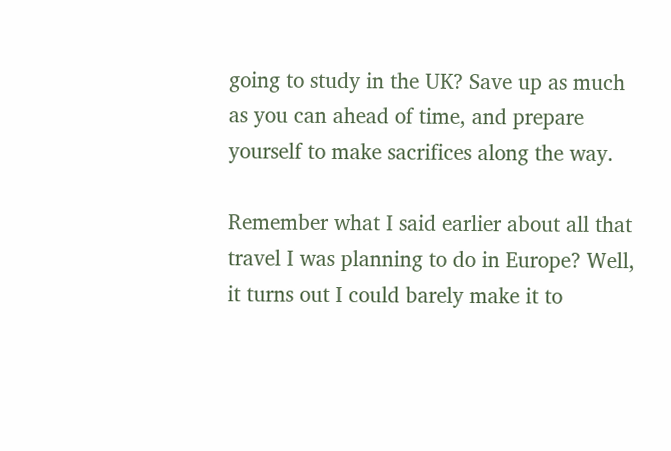going to study in the UK? Save up as much as you can ahead of time, and prepare yourself to make sacrifices along the way.

Remember what I said earlier about all that travel I was planning to do in Europe? Well, it turns out I could barely make it to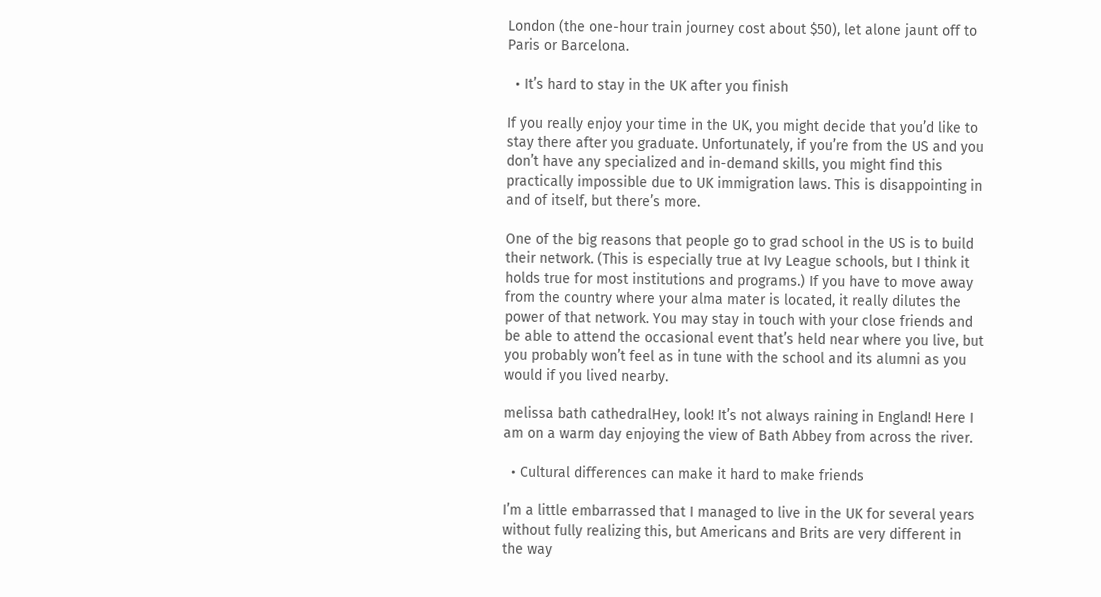London (the one-hour train journey cost about $50), let alone jaunt off to Paris or Barcelona.

  • It’s hard to stay in the UK after you finish

If you really enjoy your time in the UK, you might decide that you’d like to stay there after you graduate. Unfortunately, if you’re from the US and you don’t have any specialized and in-demand skills, you might find this practically impossible due to UK immigration laws. This is disappointing in and of itself, but there’s more.

One of the big reasons that people go to grad school in the US is to build their network. (This is especially true at Ivy League schools, but I think it holds true for most institutions and programs.) If you have to move away from the country where your alma mater is located, it really dilutes the power of that network. You may stay in touch with your close friends and be able to attend the occasional event that’s held near where you live, but you probably won’t feel as in tune with the school and its alumni as you would if you lived nearby.

melissa bath cathedralHey, look! It’s not always raining in England! Here I am on a warm day enjoying the view of Bath Abbey from across the river.

  • Cultural differences can make it hard to make friends

I’m a little embarrassed that I managed to live in the UK for several years without fully realizing this, but Americans and Brits are very different in the way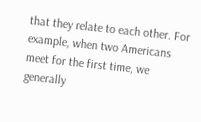that they relate to each other. For example, when two Americans meet for the first time, we generally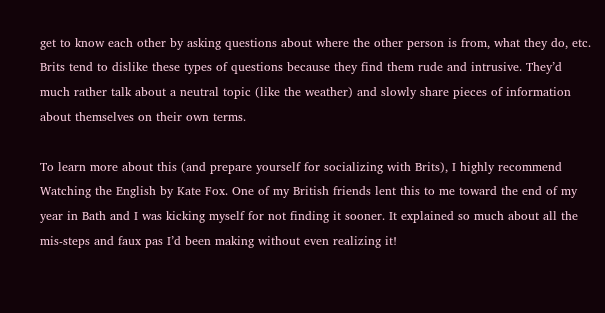get to know each other by asking questions about where the other person is from, what they do, etc. Brits tend to dislike these types of questions because they find them rude and intrusive. They’d much rather talk about a neutral topic (like the weather) and slowly share pieces of information about themselves on their own terms.

To learn more about this (and prepare yourself for socializing with Brits), I highly recommend Watching the English by Kate Fox. One of my British friends lent this to me toward the end of my year in Bath and I was kicking myself for not finding it sooner. It explained so much about all the mis-steps and faux pas I’d been making without even realizing it!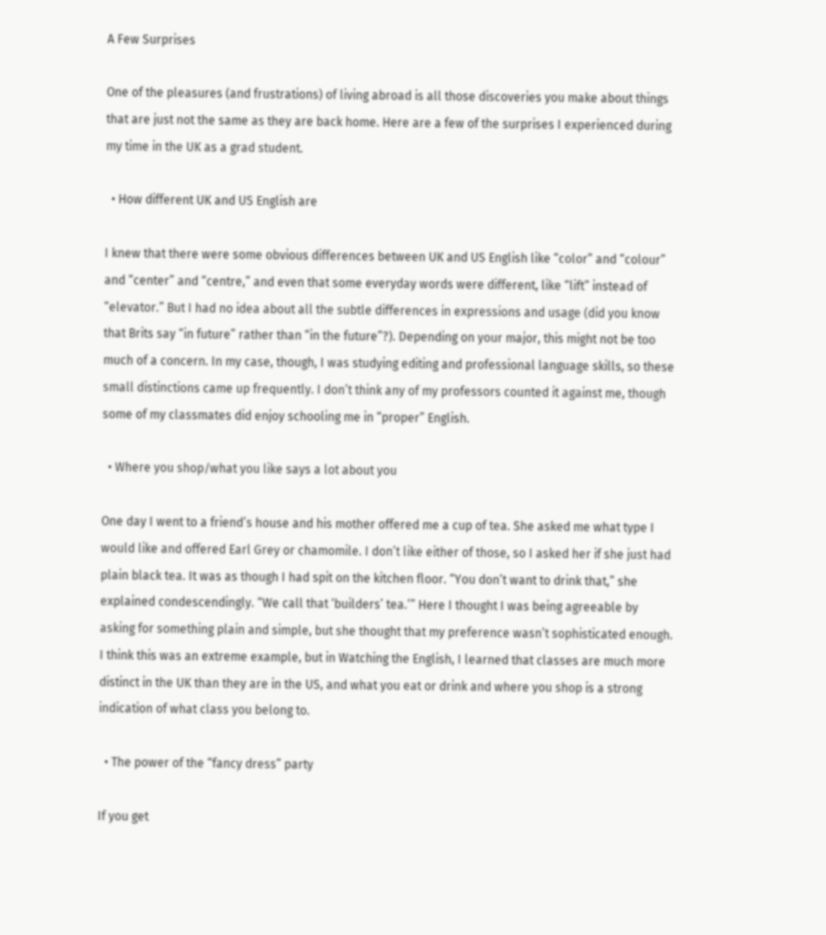A Few Surprises

One of the pleasures (and frustrations) of living abroad is all those discoveries you make about things that are just not the same as they are back home. Here are a few of the surprises I experienced during my time in the UK as a grad student.

  • How different UK and US English are

I knew that there were some obvious differences between UK and US English like “color” and “colour” and “center” and “centre,” and even that some everyday words were different, like “lift” instead of “elevator.” But I had no idea about all the subtle differences in expressions and usage (did you know that Brits say “in future” rather than “in the future”?). Depending on your major, this might not be too much of a concern. In my case, though, I was studying editing and professional language skills, so these small distinctions came up frequently. I don’t think any of my professors counted it against me, though some of my classmates did enjoy schooling me in “proper” English.

  • Where you shop/what you like says a lot about you

One day I went to a friend’s house and his mother offered me a cup of tea. She asked me what type I would like and offered Earl Grey or chamomile. I don’t like either of those, so I asked her if she just had plain black tea. It was as though I had spit on the kitchen floor. “You don’t want to drink that,” she explained condescendingly. “We call that ‘builders’ tea.’” Here I thought I was being agreeable by asking for something plain and simple, but she thought that my preference wasn’t sophisticated enough. I think this was an extreme example, but in Watching the English, I learned that classes are much more distinct in the UK than they are in the US, and what you eat or drink and where you shop is a strong indication of what class you belong to.

  • The power of the “fancy dress” party

If you get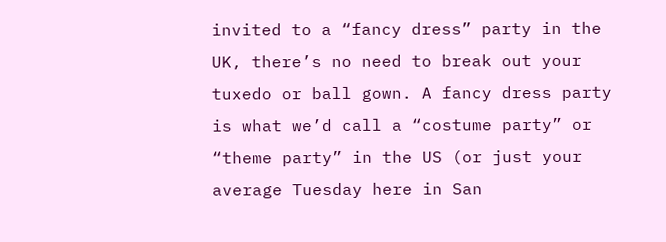invited to a “fancy dress” party in the UK, there’s no need to break out your tuxedo or ball gown. A fancy dress party is what we’d call a “costume party” or “theme party” in the US (or just your average Tuesday here in San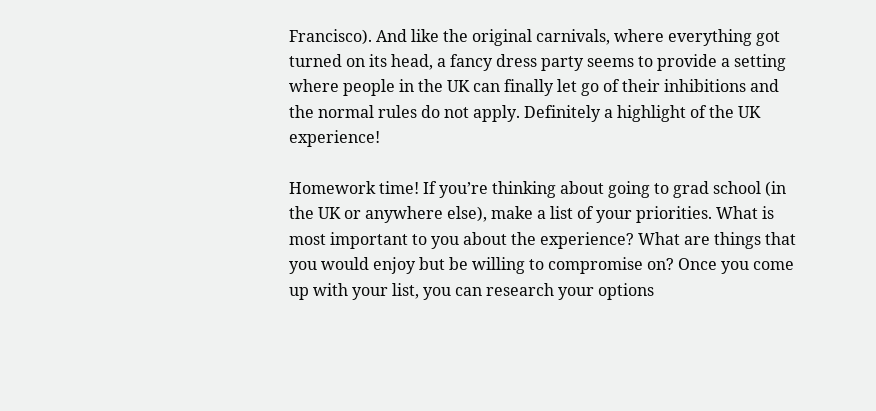Francisco). And like the original carnivals, where everything got turned on its head, a fancy dress party seems to provide a setting where people in the UK can finally let go of their inhibitions and the normal rules do not apply. Definitely a highlight of the UK experience!

Homework time! If you’re thinking about going to grad school (in the UK or anywhere else), make a list of your priorities. What is most important to you about the experience? What are things that you would enjoy but be willing to compromise on? Once you come up with your list, you can research your options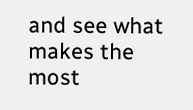and see what makes the most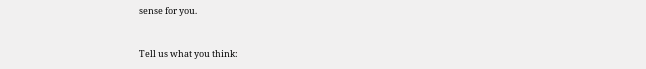sense for you.


Tell us what you think: